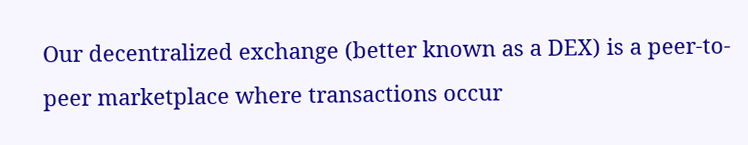Our decentralized exchange (better known as a DEX) is a peer-to-peer marketplace where transactions occur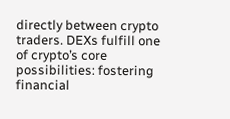directly between crypto traders. DEXs fulfill one of crypto’s core possibilities: fostering financial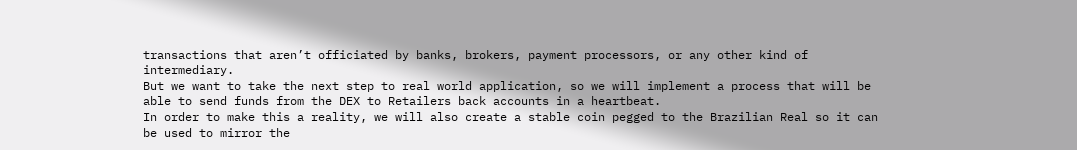transactions that aren’t officiated by banks, brokers, payment processors, or any other kind of intermediary.
But we want to take the next step to real world application, so we will implement a process that will be able to send funds from the DEX to Retailers back accounts in a heartbeat.
In order to make this a reality, we will also create a stable coin pegged to the Brazilian Real so it can be used to mirror the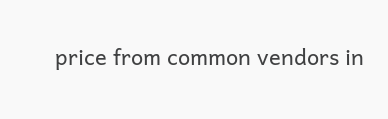price from common vendors in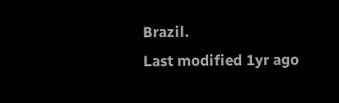Brazil.
Last modified 1yr ago